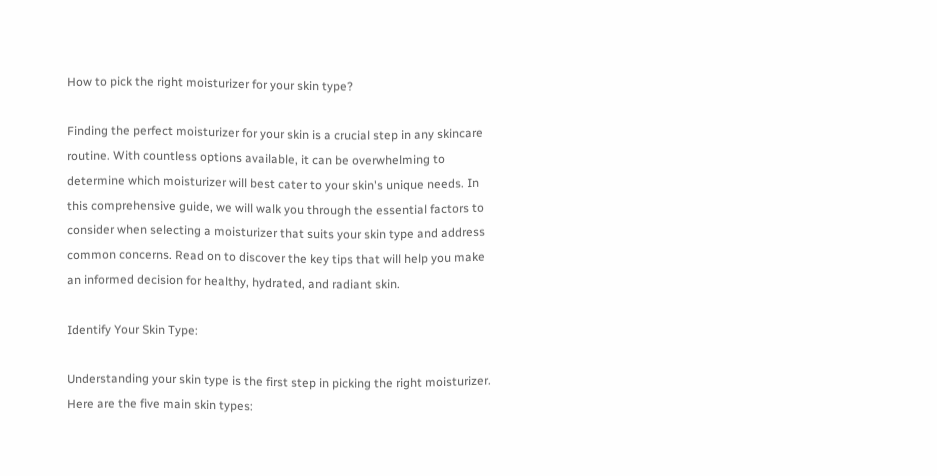How to pick the right moisturizer for your skin type?

Finding the perfect moisturizer for your skin is a crucial step in any skincare routine. With countless options available, it can be overwhelming to determine which moisturizer will best cater to your skin's unique needs. In this comprehensive guide, we will walk you through the essential factors to consider when selecting a moisturizer that suits your skin type and address common concerns. Read on to discover the key tips that will help you make an informed decision for healthy, hydrated, and radiant skin.

Identify Your Skin Type:

Understanding your skin type is the first step in picking the right moisturizer. Here are the five main skin types: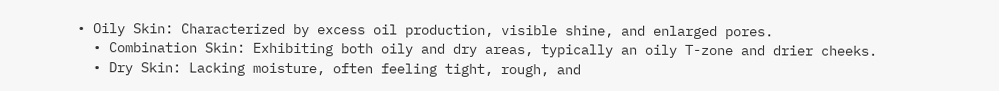• Oily Skin: Characterized by excess oil production, visible shine, and enlarged pores.
  • Combination Skin: Exhibiting both oily and dry areas, typically an oily T-zone and drier cheeks.
  • Dry Skin: Lacking moisture, often feeling tight, rough, and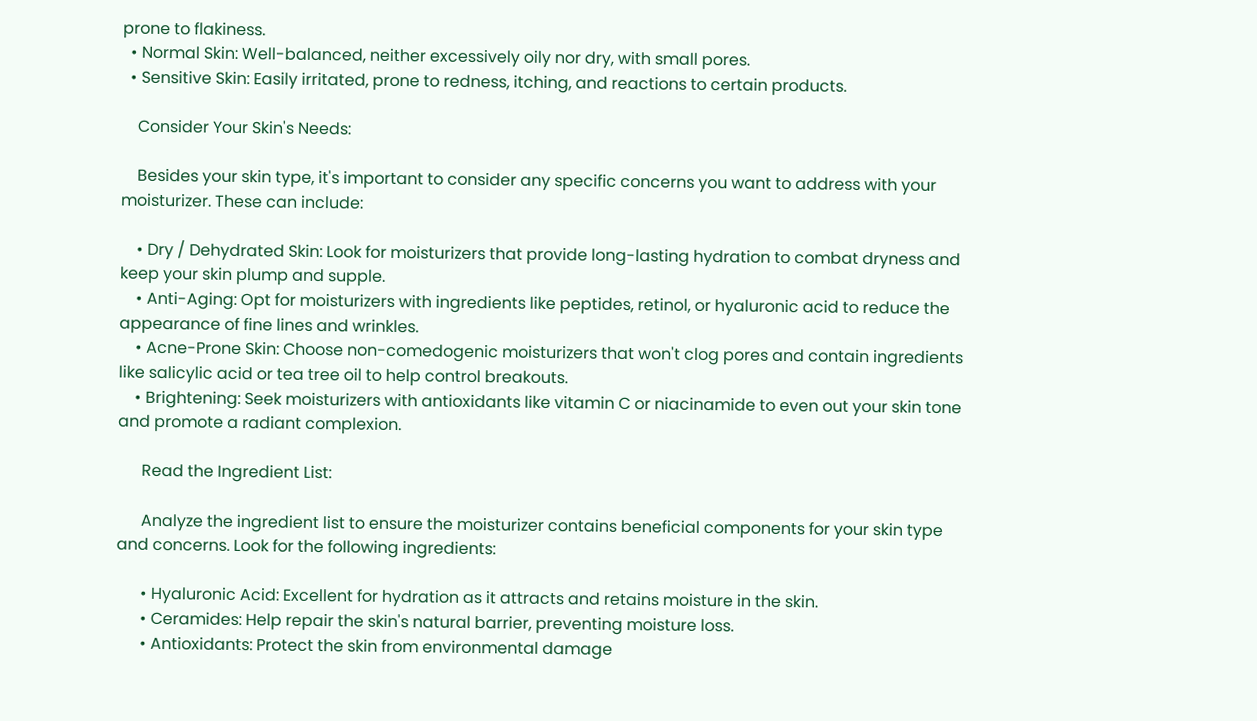prone to flakiness.
  • Normal Skin: Well-balanced, neither excessively oily nor dry, with small pores.
  • Sensitive Skin: Easily irritated, prone to redness, itching, and reactions to certain products.

    Consider Your Skin's Needs:

    Besides your skin type, it's important to consider any specific concerns you want to address with your moisturizer. These can include:

    • Dry / Dehydrated Skin: Look for moisturizers that provide long-lasting hydration to combat dryness and keep your skin plump and supple.
    • Anti-Aging: Opt for moisturizers with ingredients like peptides, retinol, or hyaluronic acid to reduce the appearance of fine lines and wrinkles.
    • Acne-Prone Skin: Choose non-comedogenic moisturizers that won't clog pores and contain ingredients like salicylic acid or tea tree oil to help control breakouts.
    • Brightening: Seek moisturizers with antioxidants like vitamin C or niacinamide to even out your skin tone and promote a radiant complexion.

      Read the Ingredient List:

      Analyze the ingredient list to ensure the moisturizer contains beneficial components for your skin type and concerns. Look for the following ingredients:

      • Hyaluronic Acid: Excellent for hydration as it attracts and retains moisture in the skin.
      • Ceramides: Help repair the skin's natural barrier, preventing moisture loss.
      • Antioxidants: Protect the skin from environmental damage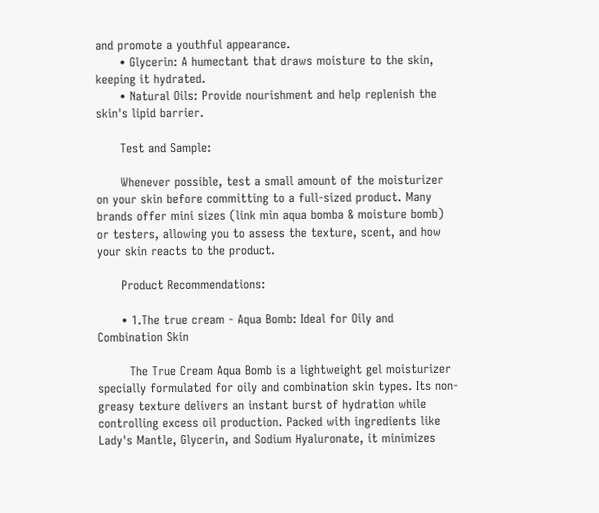and promote a youthful appearance.
      • Glycerin: A humectant that draws moisture to the skin, keeping it hydrated.
      • Natural Oils: Provide nourishment and help replenish the skin's lipid barrier.

      Test and Sample:

      Whenever possible, test a small amount of the moisturizer on your skin before committing to a full-sized product. Many brands offer mini sizes (link min aqua bomba & moisture bomb) or testers, allowing you to assess the texture, scent, and how your skin reacts to the product.

      Product Recommendations:

      • 1.The true cream - Aqua Bomb: Ideal for Oily and Combination Skin

        The True Cream Aqua Bomb is a lightweight gel moisturizer specially formulated for oily and combination skin types. Its non-greasy texture delivers an instant burst of hydration while controlling excess oil production. Packed with ingredients like Lady's Mantle, Glycerin, and Sodium Hyaluronate, it minimizes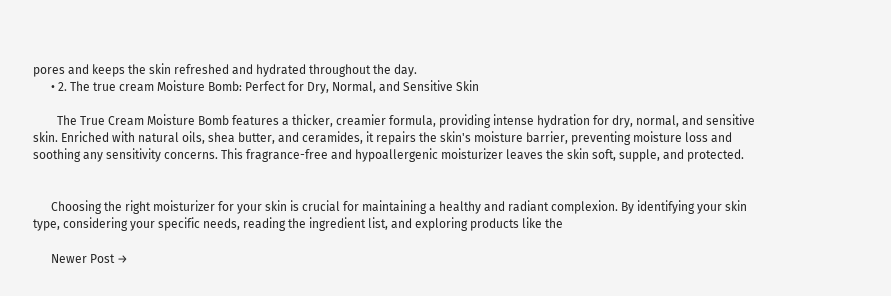pores and keeps the skin refreshed and hydrated throughout the day.
      • 2. The true cream Moisture Bomb: Perfect for Dry, Normal, and Sensitive Skin

        The True Cream Moisture Bomb features a thicker, creamier formula, providing intense hydration for dry, normal, and sensitive skin. Enriched with natural oils, shea butter, and ceramides, it repairs the skin's moisture barrier, preventing moisture loss and soothing any sensitivity concerns. This fragrance-free and hypoallergenic moisturizer leaves the skin soft, supple, and protected.


      Choosing the right moisturizer for your skin is crucial for maintaining a healthy and radiant complexion. By identifying your skin type, considering your specific needs, reading the ingredient list, and exploring products like the

      Newer Post →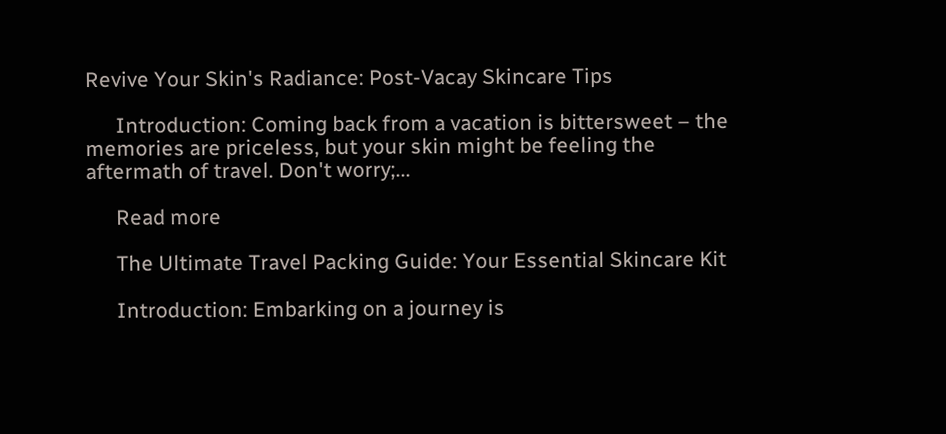Revive Your Skin's Radiance: Post-Vacay Skincare Tips

      Introduction: Coming back from a vacation is bittersweet – the memories are priceless, but your skin might be feeling the aftermath of travel. Don't worry;...

      Read more

      The Ultimate Travel Packing Guide: Your Essential Skincare Kit

      Introduction: Embarking on a journey is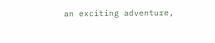an exciting adventure,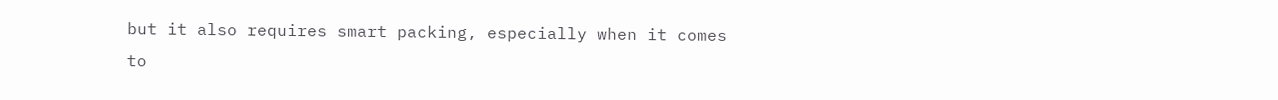but it also requires smart packing, especially when it comes to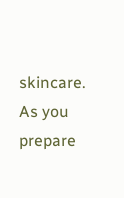skincare. As you prepare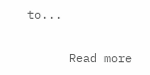to...

      Read more